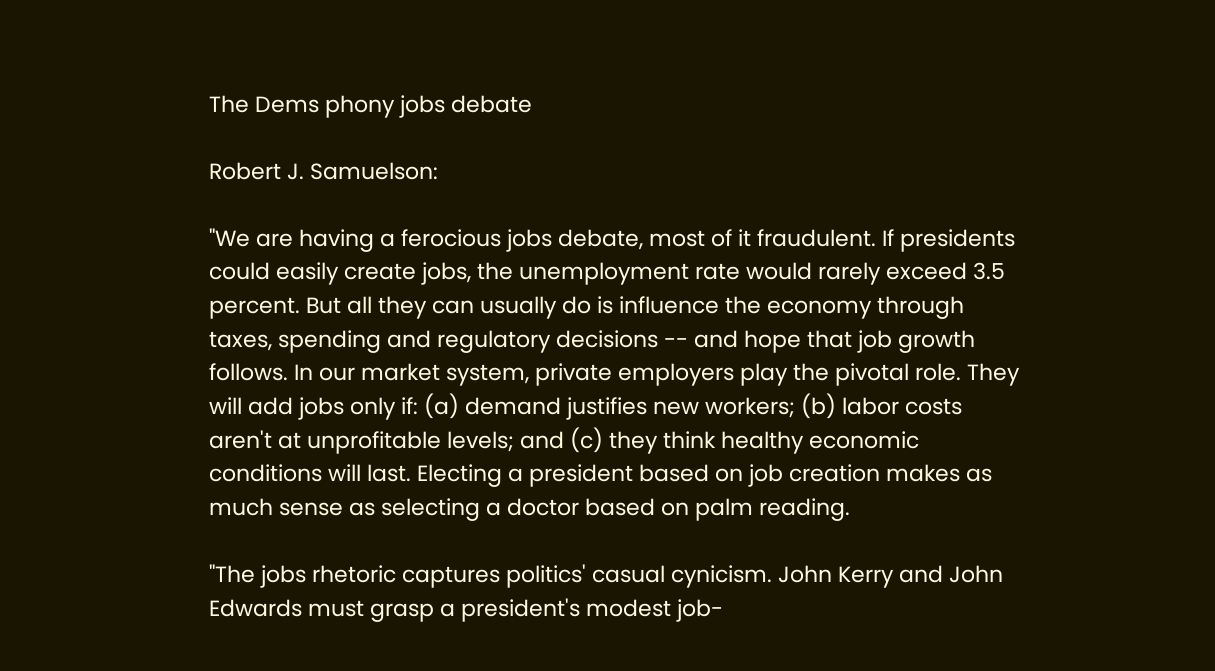The Dems phony jobs debate

Robert J. Samuelson:

"We are having a ferocious jobs debate, most of it fraudulent. If presidents could easily create jobs, the unemployment rate would rarely exceed 3.5 percent. But all they can usually do is influence the economy through taxes, spending and regulatory decisions -- and hope that job growth follows. In our market system, private employers play the pivotal role. They will add jobs only if: (a) demand justifies new workers; (b) labor costs aren't at unprofitable levels; and (c) they think healthy economic conditions will last. Electing a president based on job creation makes as much sense as selecting a doctor based on palm reading.

"The jobs rhetoric captures politics' casual cynicism. John Kerry and John Edwards must grasp a president's modest job-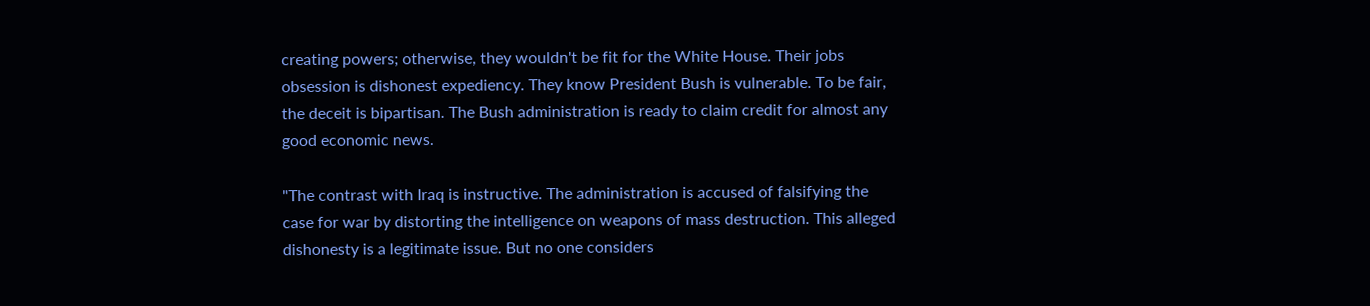creating powers; otherwise, they wouldn't be fit for the White House. Their jobs obsession is dishonest expediency. They know President Bush is vulnerable. To be fair, the deceit is bipartisan. The Bush administration is ready to claim credit for almost any good economic news.

"The contrast with Iraq is instructive. The administration is accused of falsifying the case for war by distorting the intelligence on weapons of mass destruction. This alleged dishonesty is a legitimate issue. But no one considers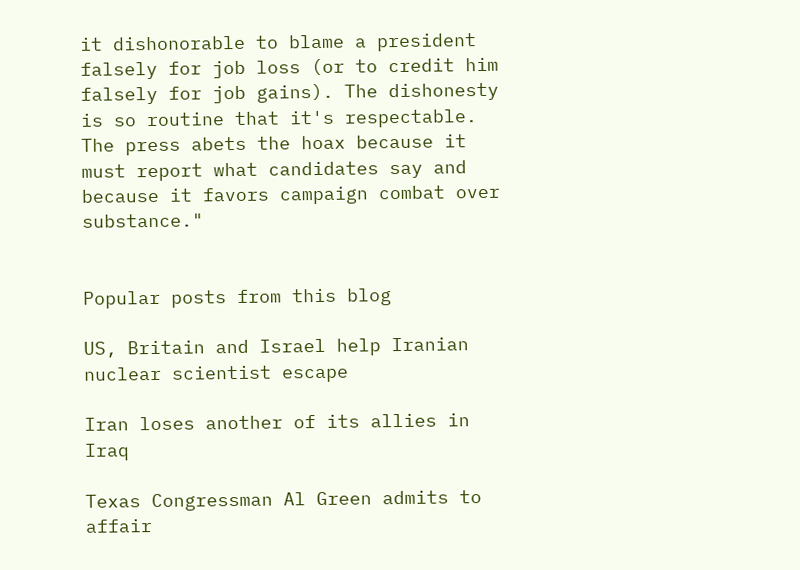it dishonorable to blame a president falsely for job loss (or to credit him falsely for job gains). The dishonesty is so routine that it's respectable. The press abets the hoax because it must report what candidates say and because it favors campaign combat over substance."


Popular posts from this blog

US, Britain and Israel help Iranian nuclear scientist escape

Iran loses another of its allies in Iraq

Texas Congressman Al Green admits to affair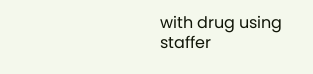with drug using staffer